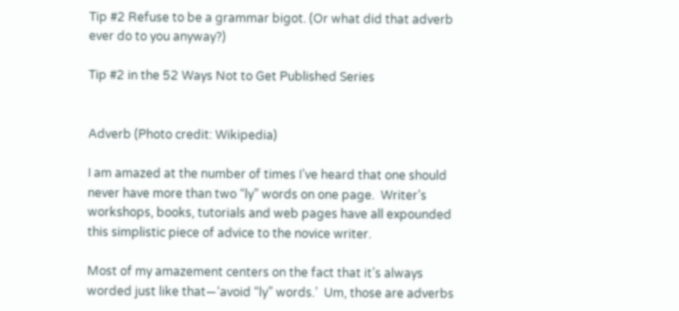Tip #2 Refuse to be a grammar bigot. (Or what did that adverb ever do to you anyway?)

Tip #2 in the 52 Ways Not to Get Published Series


Adverb (Photo credit: Wikipedia)

I am amazed at the number of times I’ve heard that one should never have more than two “ly” words on one page.  Writer’s workshops, books, tutorials and web pages have all expounded this simplistic piece of advice to the novice writer.

Most of my amazement centers on the fact that it’s always worded just like that—‘avoid “ly” words.’  Um, those are adverbs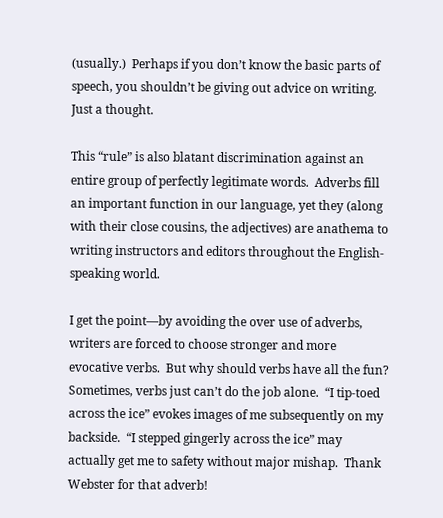(usually.)  Perhaps if you don’t know the basic parts of speech, you shouldn’t be giving out advice on writing.  Just a thought.

This “rule” is also blatant discrimination against an entire group of perfectly legitimate words.  Adverbs fill an important function in our language, yet they (along with their close cousins, the adjectives) are anathema to writing instructors and editors throughout the English-speaking world.

I get the point—by avoiding the over use of adverbs, writers are forced to choose stronger and more evocative verbs.  But why should verbs have all the fun?  Sometimes, verbs just can’t do the job alone.  “I tip-toed across the ice” evokes images of me subsequently on my backside.  “I stepped gingerly across the ice” may actually get me to safety without major mishap.  Thank Webster for that adverb!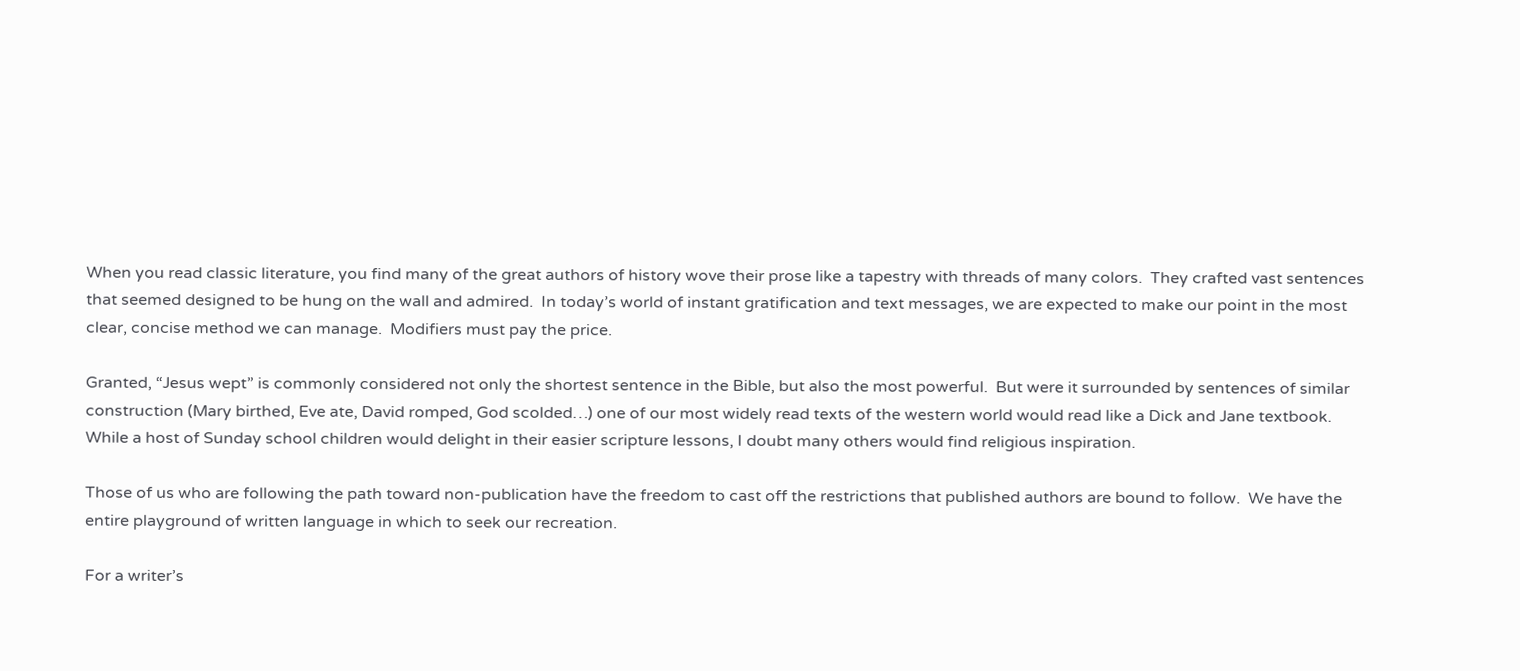When you read classic literature, you find many of the great authors of history wove their prose like a tapestry with threads of many colors.  They crafted vast sentences that seemed designed to be hung on the wall and admired.  In today’s world of instant gratification and text messages, we are expected to make our point in the most clear, concise method we can manage.  Modifiers must pay the price.

Granted, “Jesus wept” is commonly considered not only the shortest sentence in the Bible, but also the most powerful.  But were it surrounded by sentences of similar construction (Mary birthed, Eve ate, David romped, God scolded…) one of our most widely read texts of the western world would read like a Dick and Jane textbook.  While a host of Sunday school children would delight in their easier scripture lessons, I doubt many others would find religious inspiration.

Those of us who are following the path toward non-publication have the freedom to cast off the restrictions that published authors are bound to follow.  We have the entire playground of written language in which to seek our recreation.

For a writer’s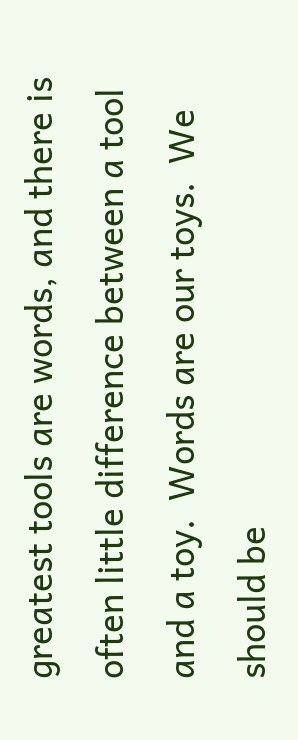greatest tools are words, and there is often little difference between a tool and a toy.  Words are our toys.  We should be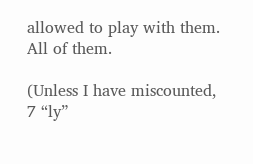allowed to play with them.  All of them.

(Unless I have miscounted, 7 “ly”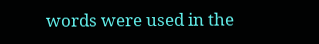words were used in the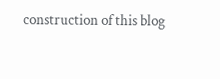construction of this blog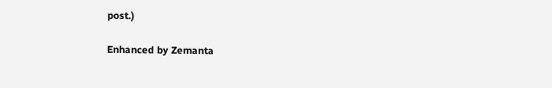post.)

Enhanced by Zemanta